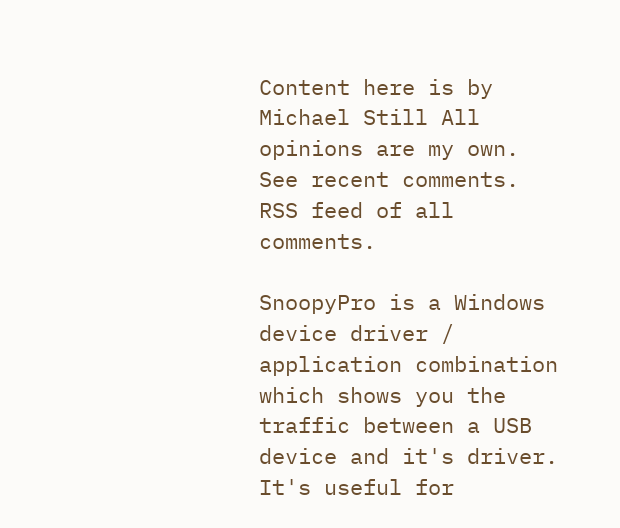Content here is by Michael Still All opinions are my own.
See recent comments. RSS feed of all comments.

SnoopyPro is a Windows device driver / application combination which shows you the traffic between a USB device and it's driver. It's useful for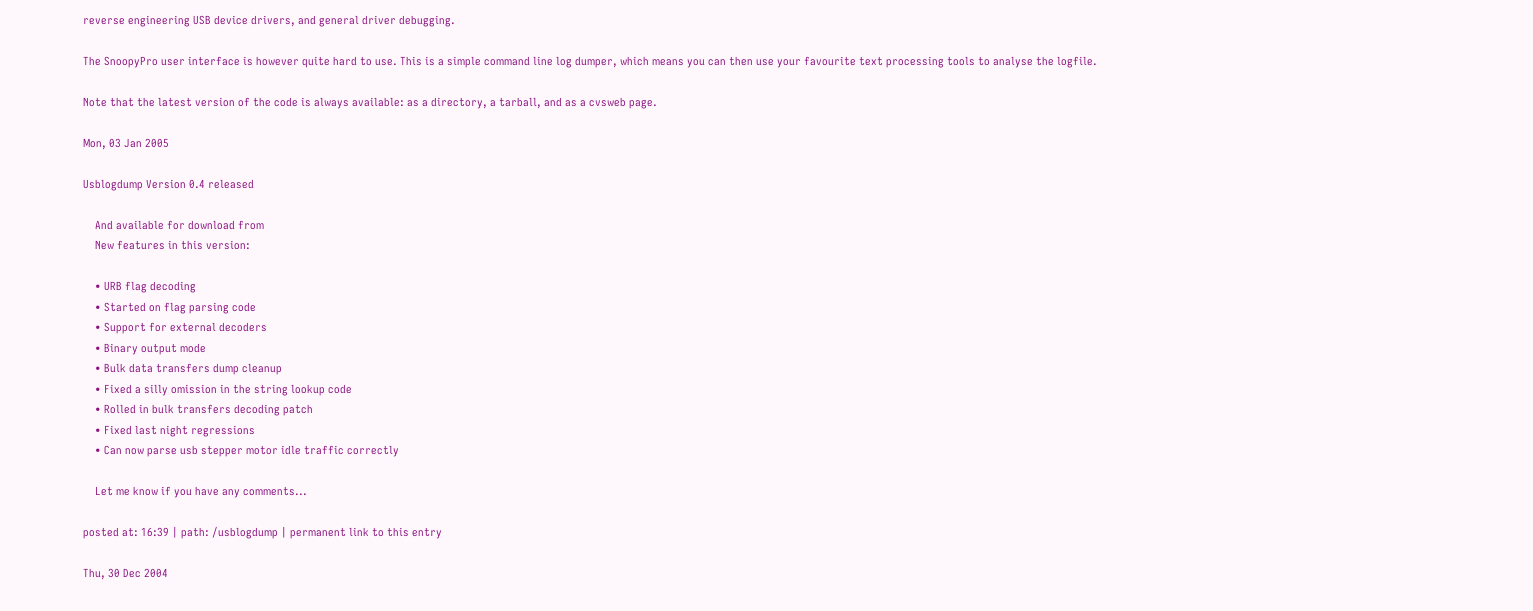reverse engineering USB device drivers, and general driver debugging.

The SnoopyPro user interface is however quite hard to use. This is a simple command line log dumper, which means you can then use your favourite text processing tools to analyse the logfile.

Note that the latest version of the code is always available: as a directory, a tarball, and as a cvsweb page.

Mon, 03 Jan 2005

Usblogdump Version 0.4 released

    And available for download from
    New features in this version:

    • URB flag decoding
    • Started on flag parsing code
    • Support for external decoders
    • Binary output mode
    • Bulk data transfers dump cleanup
    • Fixed a silly omission in the string lookup code
    • Rolled in bulk transfers decoding patch
    • Fixed last night regressions
    • Can now parse usb stepper motor idle traffic correctly

    Let me know if you have any comments...

posted at: 16:39 | path: /usblogdump | permanent link to this entry

Thu, 30 Dec 2004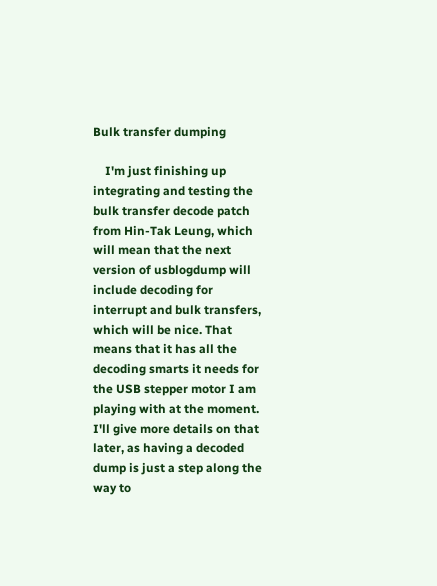Bulk transfer dumping

    I'm just finishing up integrating and testing the bulk transfer decode patch from Hin-Tak Leung, which will mean that the next version of usblogdump will include decoding for interrupt and bulk transfers, which will be nice. That means that it has all the decoding smarts it needs for the USB stepper motor I am playing with at the moment. I'll give more details on that later, as having a decoded dump is just a step along the way to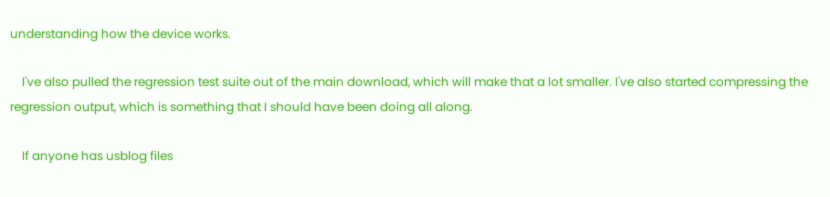understanding how the device works.

    I've also pulled the regression test suite out of the main download, which will make that a lot smaller. I've also started compressing the regression output, which is something that I should have been doing all along.

    If anyone has usblog files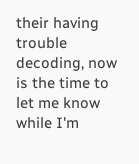their having trouble decoding, now is the time to let me know while I'm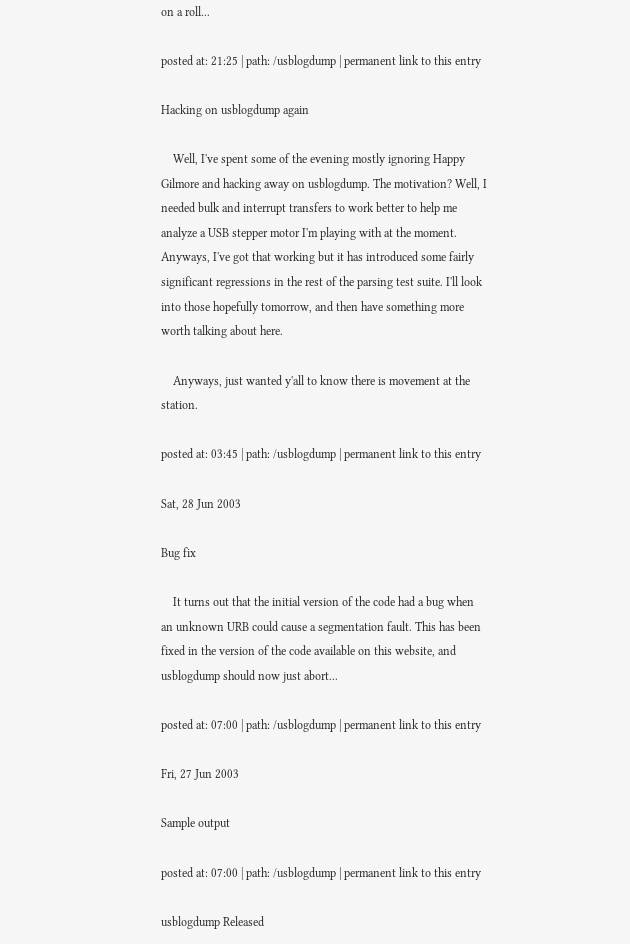on a roll...

posted at: 21:25 | path: /usblogdump | permanent link to this entry

Hacking on usblogdump again

    Well, I've spent some of the evening mostly ignoring Happy Gilmore and hacking away on usblogdump. The motivation? Well, I needed bulk and interrupt transfers to work better to help me analyze a USB stepper motor I'm playing with at the moment. Anyways, I've got that working but it has introduced some fairly significant regressions in the rest of the parsing test suite. I'll look into those hopefully tomorrow, and then have something more worth talking about here.

    Anyways, just wanted y'all to know there is movement at the station.

posted at: 03:45 | path: /usblogdump | permanent link to this entry

Sat, 28 Jun 2003

Bug fix

    It turns out that the initial version of the code had a bug when an unknown URB could cause a segmentation fault. This has been fixed in the version of the code available on this website, and usblogdump should now just abort...

posted at: 07:00 | path: /usblogdump | permanent link to this entry

Fri, 27 Jun 2003

Sample output

posted at: 07:00 | path: /usblogdump | permanent link to this entry

usblogdump Released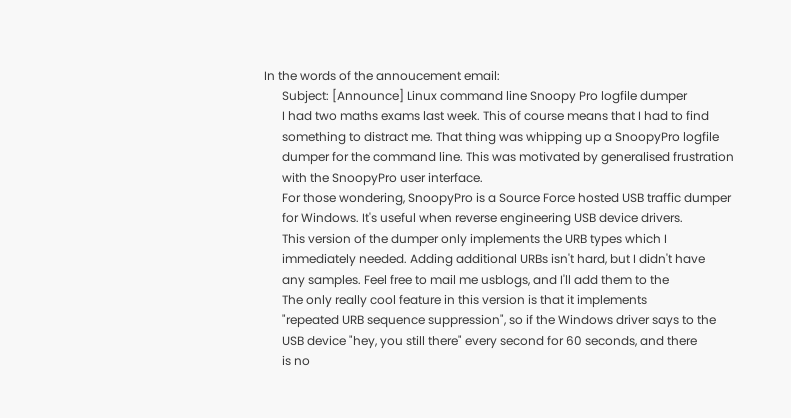In the words of the annoucement email:
      Subject: [Announce] Linux command line Snoopy Pro logfile dumper
      I had two maths exams last week. This of course means that I had to find
      something to distract me. That thing was whipping up a SnoopyPro logfile
      dumper for the command line. This was motivated by generalised frustration
      with the SnoopyPro user interface.
      For those wondering, SnoopyPro is a Source Force hosted USB traffic dumper
      for Windows. It's useful when reverse engineering USB device drivers.
      This version of the dumper only implements the URB types which I
      immediately needed. Adding additional URBs isn't hard, but I didn't have
      any samples. Feel free to mail me usblogs, and I'll add them to the
      The only really cool feature in this version is that it implements
      "repeated URB sequence suppression", so if the Windows driver says to the
      USB device "hey, you still there" every second for 60 seconds, and there
      is no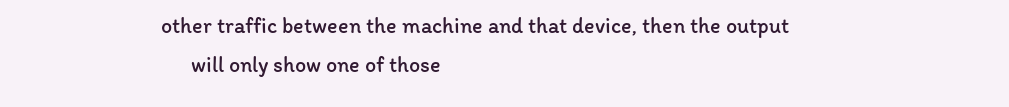other traffic between the machine and that device, then the output
      will only show one of those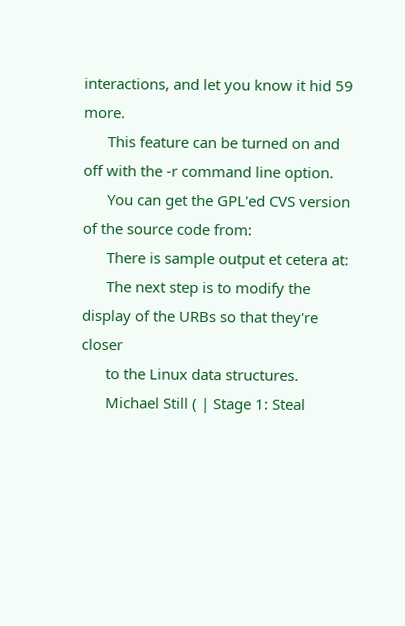interactions, and let you know it hid 59 more.
      This feature can be turned on and off with the -r command line option.
      You can get the GPL'ed CVS version of the source code from:
      There is sample output et cetera at:
      The next step is to modify the display of the URBs so that they're closer
      to the Linux data structures.
      Michael Still ( | Stage 1: Steal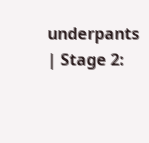underpants            | Stage 2: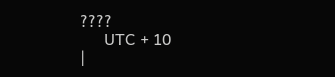????
      UTC + 10                          |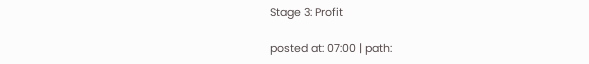Stage 3: Profit

posted at: 07:00 | path: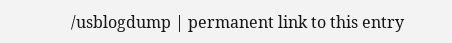/usblogdump | permanent link to this entry